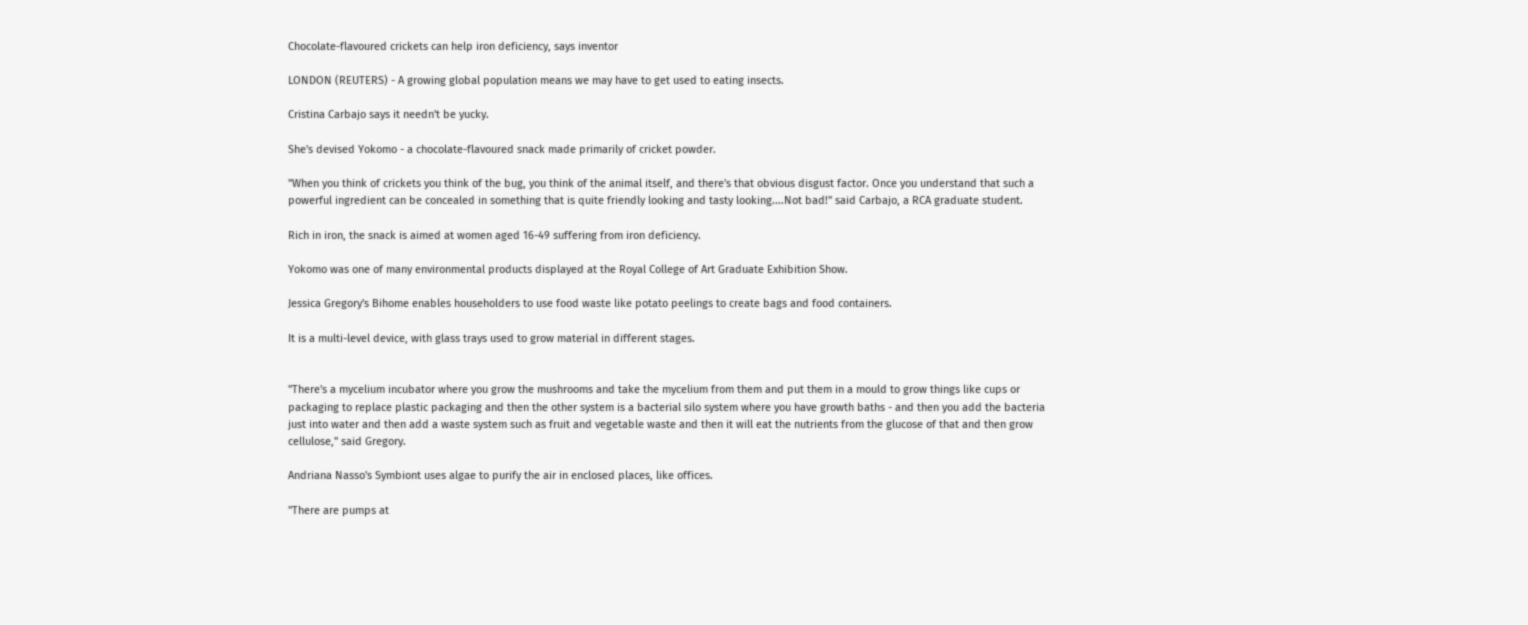Chocolate-flavoured crickets can help iron deficiency, says inventor

LONDON (REUTERS) - A growing global population means we may have to get used to eating insects.

Cristina Carbajo says it needn't be yucky.

She's devised Yokomo - a chocolate-flavoured snack made primarily of cricket powder.

"When you think of crickets you think of the bug, you think of the animal itself, and there's that obvious disgust factor. Once you understand that such a powerful ingredient can be concealed in something that is quite friendly looking and tasty looking....Not bad!" said Carbajo, a RCA graduate student.

Rich in iron, the snack is aimed at women aged 16-49 suffering from iron deficiency.

Yokomo was one of many environmental products displayed at the Royal College of Art Graduate Exhibition Show.

Jessica Gregory's Bihome enables householders to use food waste like potato peelings to create bags and food containers.

It is a multi-level device, with glass trays used to grow material in different stages.


"There's a mycelium incubator where you grow the mushrooms and take the mycelium from them and put them in a mould to grow things like cups or packaging to replace plastic packaging and then the other system is a bacterial silo system where you have growth baths - and then you add the bacteria just into water and then add a waste system such as fruit and vegetable waste and then it will eat the nutrients from the glucose of that and then grow cellulose," said Gregory.

Andriana Nasso's Symbiont uses algae to purify the air in enclosed places, like offices.

"There are pumps at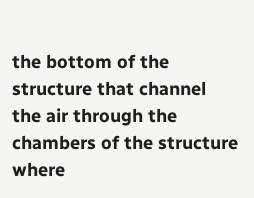the bottom of the structure that channel the air through the chambers of the structure where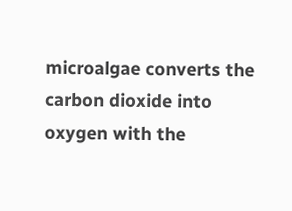microalgae converts the carbon dioxide into oxygen with the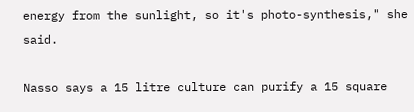energy from the sunlight, so it's photo-synthesis," she said.

Nasso says a 15 litre culture can purify a 15 square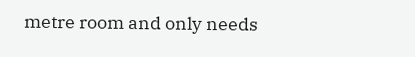metre room and only needs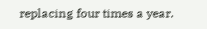replacing four times a year.